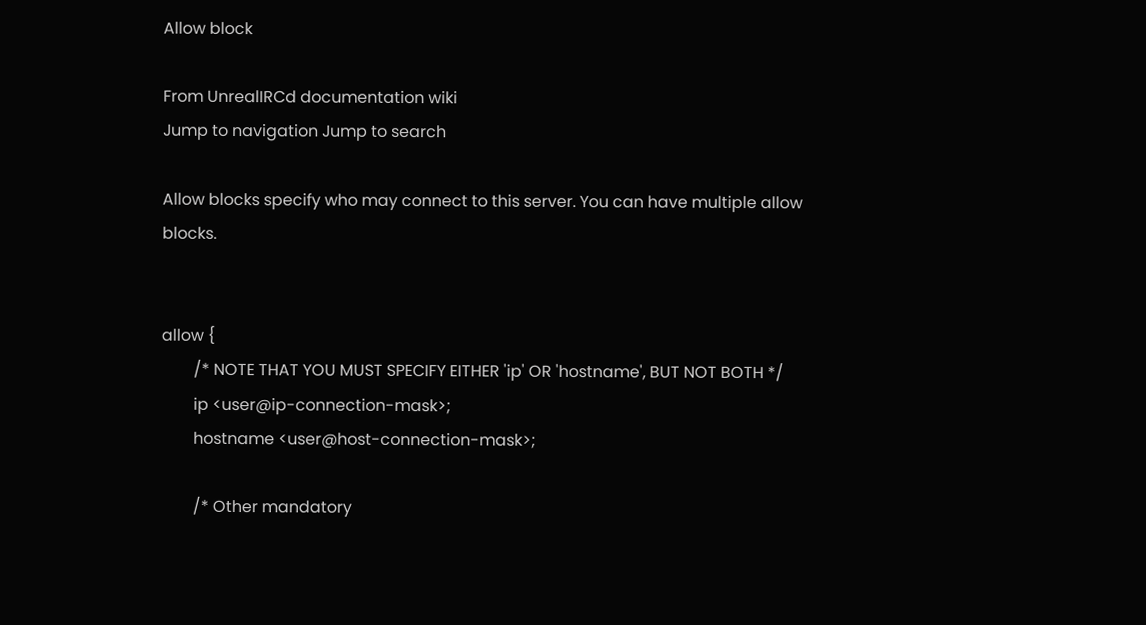Allow block

From UnrealIRCd documentation wiki
Jump to navigation Jump to search

Allow blocks specify who may connect to this server. You can have multiple allow blocks.


allow {
        /* NOTE THAT YOU MUST SPECIFY EITHER 'ip' OR 'hostname', BUT NOT BOTH */
        ip <user@ip-connection-mask>;
        hostname <user@host-connection-mask>;

        /* Other mandatory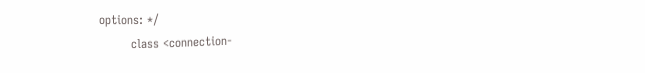options: */
        class <connection-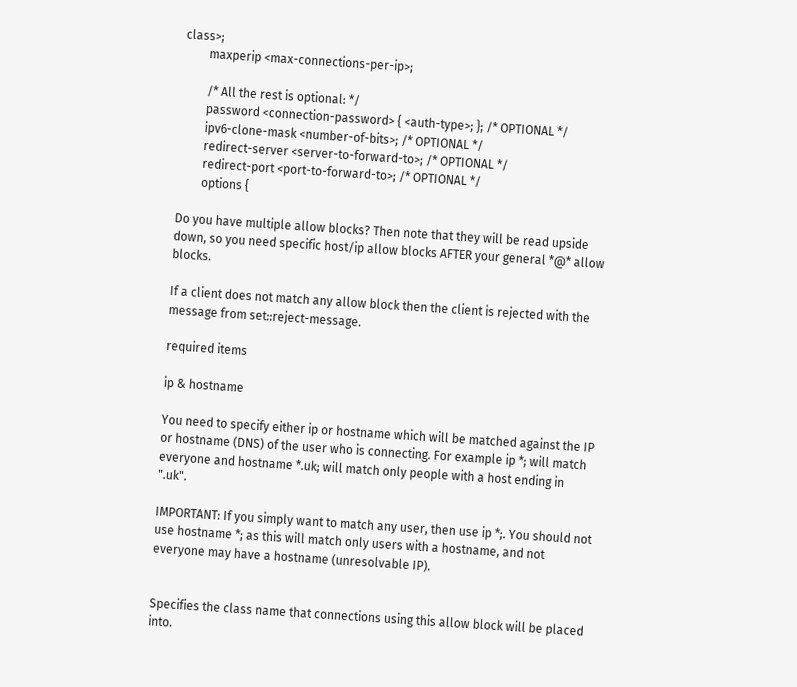class>;
        maxperip <max-connections-per-ip>;

        /* All the rest is optional: */
        password <connection-password> { <auth-type>; }; /* OPTIONAL */
        ipv6-clone-mask <number-of-bits>; /* OPTIONAL */
        redirect-server <server-to-forward-to>; /* OPTIONAL */
        redirect-port <port-to-forward-to>; /* OPTIONAL */
        options {

Do you have multiple allow blocks? Then note that they will be read upside down, so you need specific host/ip allow blocks AFTER your general *@* allow blocks.

If a client does not match any allow block then the client is rejected with the message from set::reject-message.

required items

ip & hostname

You need to specify either ip or hostname which will be matched against the IP or hostname (DNS) of the user who is connecting. For example ip *; will match everyone and hostname *.uk; will match only people with a host ending in ".uk".

IMPORTANT: If you simply want to match any user, then use ip *;. You should not use hostname *; as this will match only users with a hostname, and not everyone may have a hostname (unresolvable IP).


Specifies the class name that connections using this allow block will be placed into.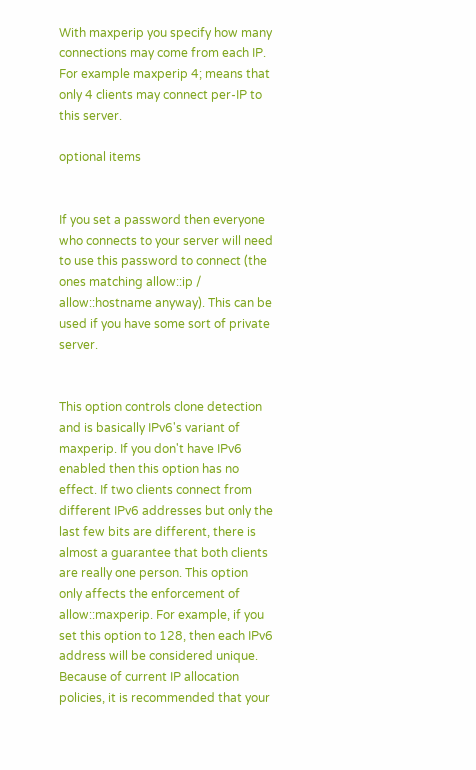With maxperip you specify how many connections may come from each IP. For example maxperip 4; means that only 4 clients may connect per-IP to this server.

optional items


If you set a password then everyone who connects to your server will need to use this password to connect (the ones matching allow::ip / allow::hostname anyway). This can be used if you have some sort of private server.


This option controls clone detection and is basically IPv6's variant of maxperip. If you don't have IPv6 enabled then this option has no effect. If two clients connect from different IPv6 addresses but only the last few bits are different, there is almost a guarantee that both clients are really one person. This option only affects the enforcement of allow::maxperip. For example, if you set this option to 128, then each IPv6 address will be considered unique. Because of current IP allocation policies, it is recommended that your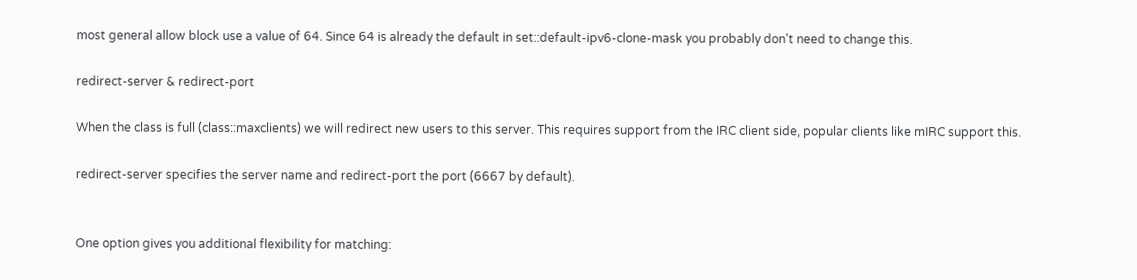most general allow block use a value of 64. Since 64 is already the default in set::default-ipv6-clone-mask you probably don't need to change this.

redirect-server & redirect-port

When the class is full (class::maxclients) we will redirect new users to this server. This requires support from the IRC client side, popular clients like mIRC support this.

redirect-server specifies the server name and redirect-port the port (6667 by default).


One option gives you additional flexibility for matching: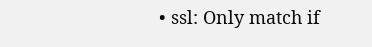• ssl: Only match if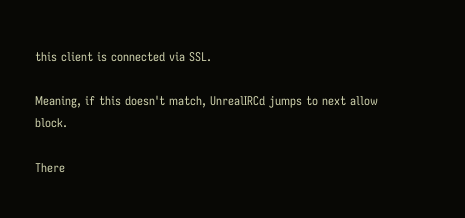this client is connected via SSL.

Meaning, if this doesn't match, UnrealIRCd jumps to next allow block.

There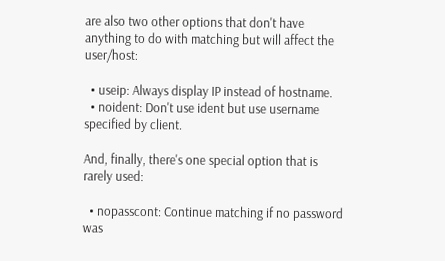are also two other options that don't have anything to do with matching but will affect the user/host:

  • useip: Always display IP instead of hostname.
  • noident: Don't use ident but use username specified by client.

And, finally, there's one special option that is rarely used:

  • nopasscont: Continue matching if no password was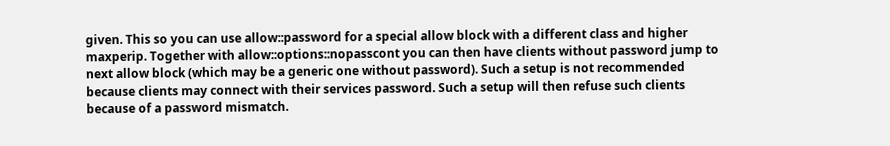given. This so you can use allow::password for a special allow block with a different class and higher maxperip. Together with allow::options::nopasscont you can then have clients without password jump to next allow block (which may be a generic one without password). Such a setup is not recommended because clients may connect with their services password. Such a setup will then refuse such clients because of a password mismatch.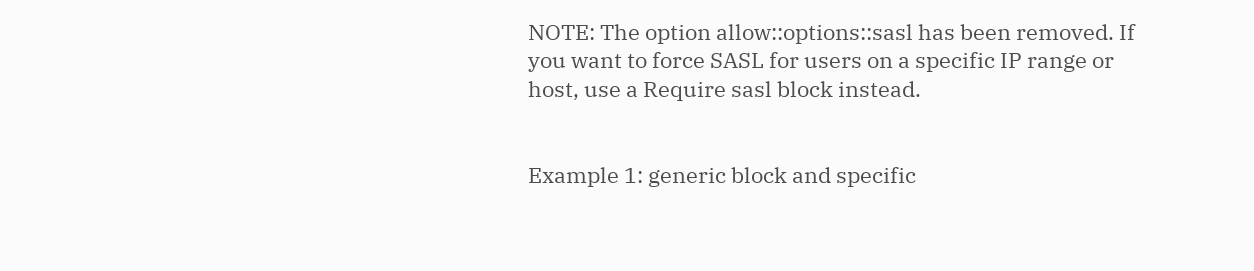NOTE: The option allow::options::sasl has been removed. If you want to force SASL for users on a specific IP range or host, use a Require sasl block instead.


Example 1: generic block and specific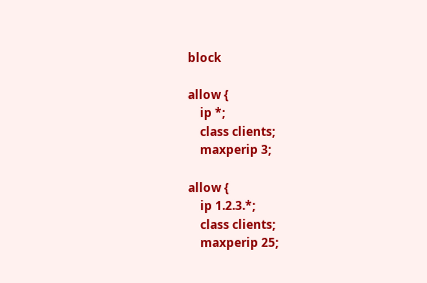block

allow {
    ip *;
    class clients;
    maxperip 3;

allow {
    ip 1.2.3.*;
    class clients;
    maxperip 25;